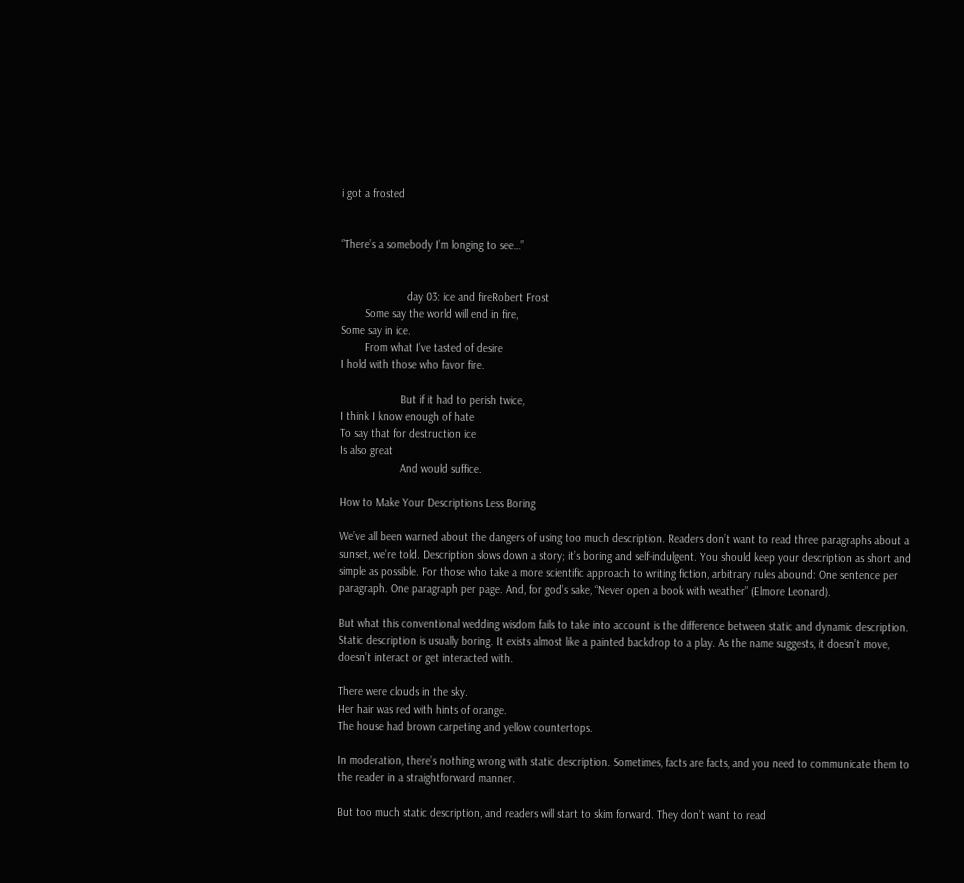i got a frosted


“There’s a somebody I’m longing to see…”


                      day 03: ice and fireRobert Frost
        Some say the world will end in fire,
Some say in ice.
        From what I’ve tasted of desire
I hold with those who favor fire.

                    But if it had to perish twice,
I think I know enough of hate
To say that for destruction ice
Is also great
                    And would suffice.

How to Make Your Descriptions Less Boring

We’ve all been warned about the dangers of using too much description. Readers don’t want to read three paragraphs about a sunset, we’re told. Description slows down a story; it’s boring and self-indulgent. You should keep your description as short and simple as possible. For those who take a more scientific approach to writing fiction, arbitrary rules abound: One sentence per paragraph. One paragraph per page. And, for god’s sake, “Never open a book with weather” (Elmore Leonard).

But what this conventional wedding wisdom fails to take into account is the difference between static and dynamic description. Static description is usually boring. It exists almost like a painted backdrop to a play. As the name suggests, it doesn’t move, doesn’t interact or get interacted with.

There were clouds in the sky.
Her hair was red with hints of orange.
The house had brown carpeting and yellow countertops.

In moderation, there’s nothing wrong with static description. Sometimes, facts are facts, and you need to communicate them to the reader in a straightforward manner.

But too much static description, and readers will start to skim forward. They don’t want to read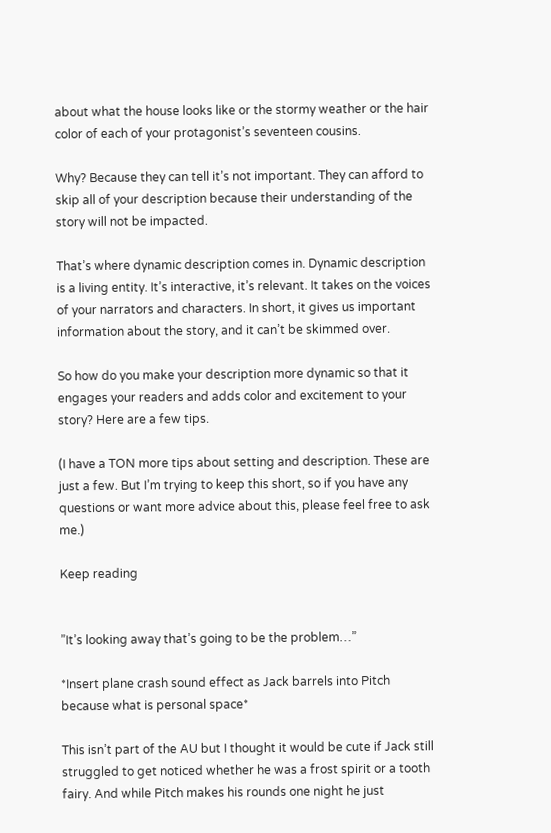about what the house looks like or the stormy weather or the hair color of each of your protagonist’s seventeen cousins.

Why? Because they can tell it’s not important. They can afford to skip all of your description because their understanding of the story will not be impacted.

That’s where dynamic description comes in. Dynamic description is a living entity. It’s interactive, it’s relevant. It takes on the voices of your narrators and characters. In short, it gives us important information about the story, and it can’t be skimmed over.

So how do you make your description more dynamic so that it engages your readers and adds color and excitement to your story? Here are a few tips.

(I have a TON more tips about setting and description. These are just a few. But I’m trying to keep this short, so if you have any questions or want more advice about this, please feel free to ask me.)

Keep reading


”It’s looking away that’s going to be the problem…”

*Insert plane crash sound effect as Jack barrels into Pitch because what is personal space*

This isn’t part of the AU but I thought it would be cute if Jack still struggled to get noticed whether he was a frost spirit or a tooth fairy. And while Pitch makes his rounds one night he just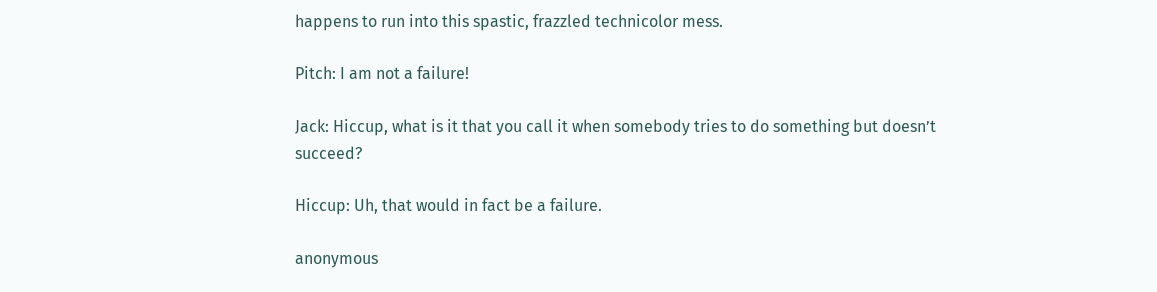happens to run into this spastic, frazzled technicolor mess.

Pitch: I am not a failure!

Jack: Hiccup, what is it that you call it when somebody tries to do something but doesn’t succeed?

Hiccup: Uh, that would in fact be a failure.

anonymous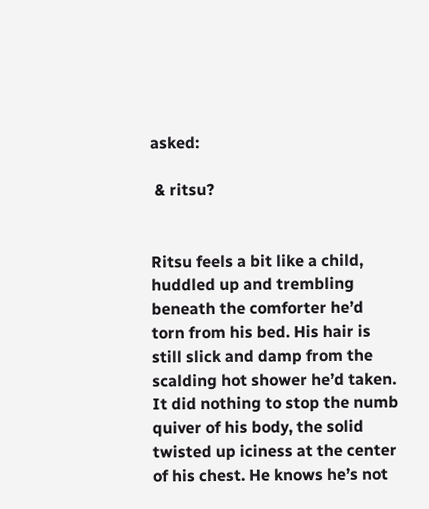asked:

 & ritsu?


Ritsu feels a bit like a child, huddled up and trembling beneath the comforter he’d torn from his bed. His hair is still slick and damp from the scalding hot shower he’d taken. It did nothing to stop the numb quiver of his body, the solid twisted up iciness at the center of his chest. He knows he’s not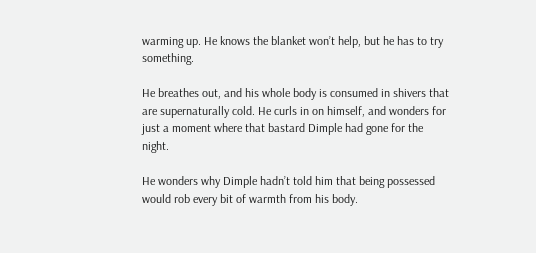warming up. He knows the blanket won’t help, but he has to try something.

He breathes out, and his whole body is consumed in shivers that are supernaturally cold. He curls in on himself, and wonders for just a moment where that bastard Dimple had gone for the night.

He wonders why Dimple hadn’t told him that being possessed would rob every bit of warmth from his body.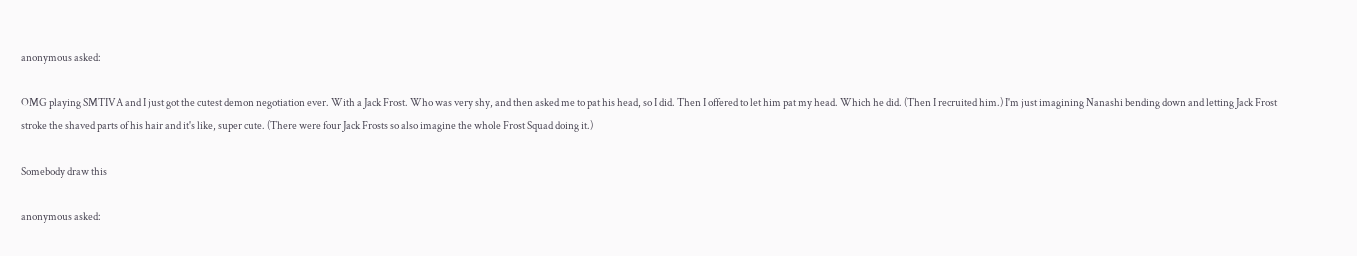anonymous asked:

OMG playing SMTIVA and I just got the cutest demon negotiation ever. With a Jack Frost. Who was very shy, and then asked me to pat his head, so I did. Then I offered to let him pat my head. Which he did. (Then I recruited him.) I'm just imagining Nanashi bending down and letting Jack Frost stroke the shaved parts of his hair and it's like, super cute. (There were four Jack Frosts so also imagine the whole Frost Squad doing it.)

Somebody draw this

anonymous asked: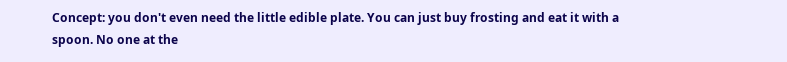Concept: you don't even need the little edible plate. You can just buy frosting and eat it with a spoon. No one at the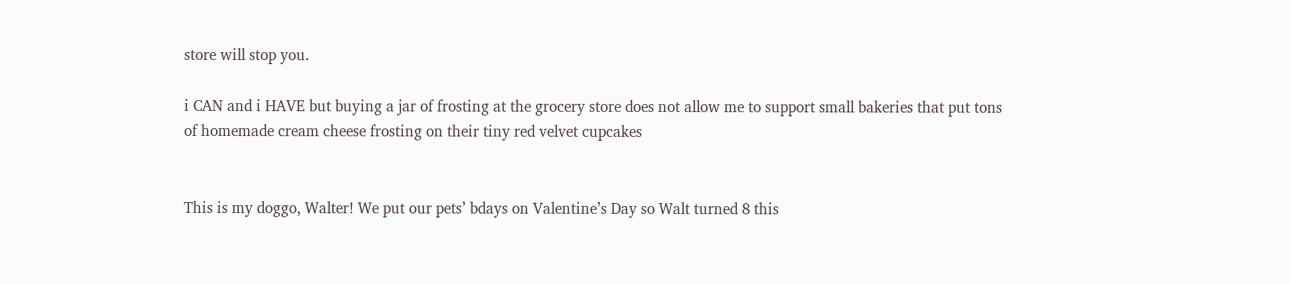store will stop you.

i CAN and i HAVE but buying a jar of frosting at the grocery store does not allow me to support small bakeries that put tons of homemade cream cheese frosting on their tiny red velvet cupcakes


This is my doggo, Walter! We put our pets’ bdays on Valentine’s Day so Walt turned 8 this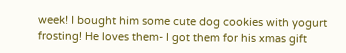week! I bought him some cute dog cookies with yogurt frosting! He loves them- I got them for his xmas gift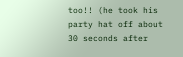too!! (he took his party hat off about 30 seconds after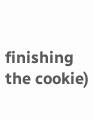finishing the cookie)